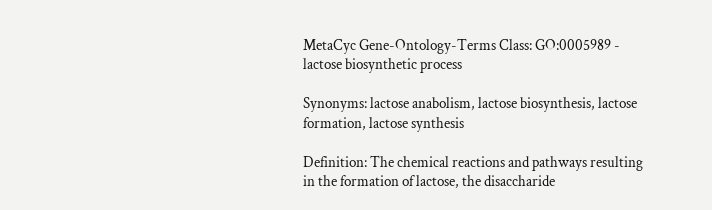MetaCyc Gene-Ontology-Terms Class: GO:0005989 - lactose biosynthetic process

Synonyms: lactose anabolism, lactose biosynthesis, lactose formation, lactose synthesis

Definition: The chemical reactions and pathways resulting in the formation of lactose, the disaccharide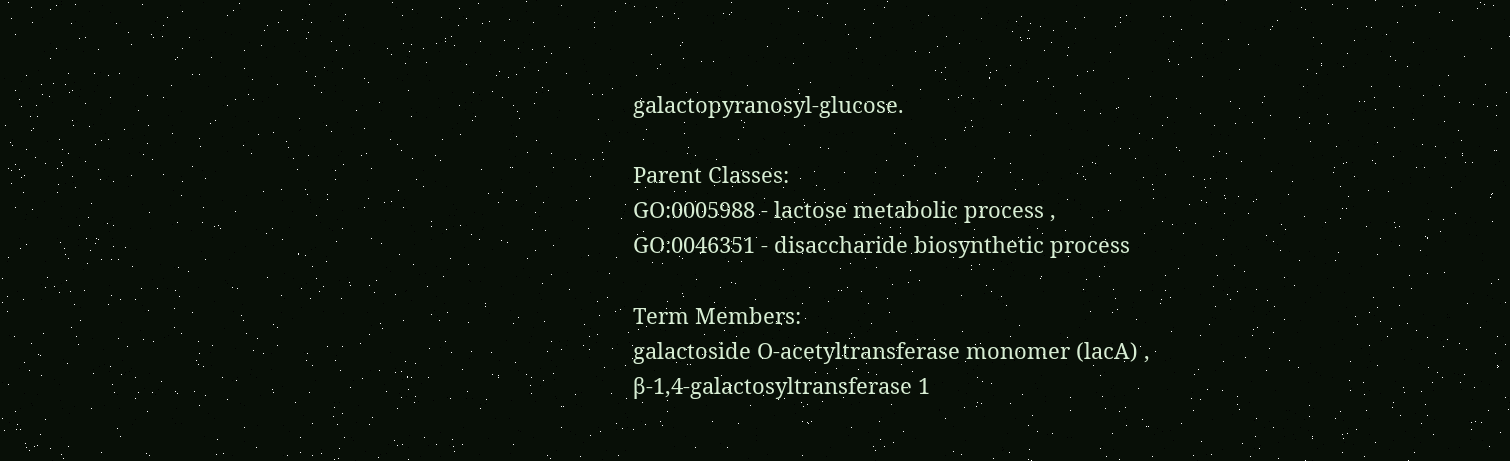galactopyranosyl-glucose.

Parent Classes:
GO:0005988 - lactose metabolic process ,
GO:0046351 - disaccharide biosynthetic process

Term Members:
galactoside O-acetyltransferase monomer (lacA) ,
β-1,4-galactosyltransferase 1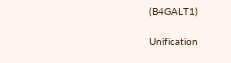(B4GALT1)

Unification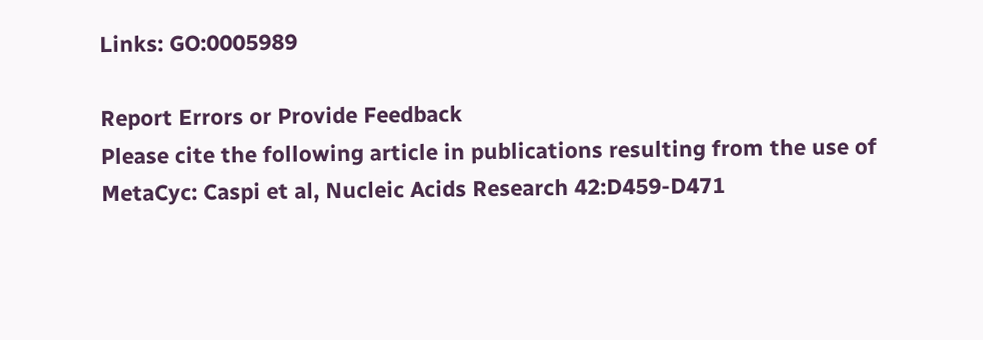Links: GO:0005989

Report Errors or Provide Feedback
Please cite the following article in publications resulting from the use of MetaCyc: Caspi et al, Nucleic Acids Research 42:D459-D471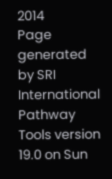2014
Page generated by SRI International Pathway Tools version 19.0 on Sun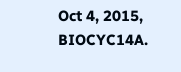Oct 4, 2015, BIOCYC14A.